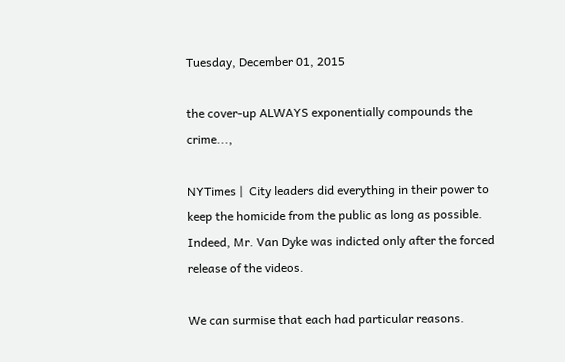Tuesday, December 01, 2015

the cover-up ALWAYS exponentially compounds the crime...,

NYTimes |  City leaders did everything in their power to keep the homicide from the public as long as possible. Indeed, Mr. Van Dyke was indicted only after the forced release of the videos.

We can surmise that each had particular reasons.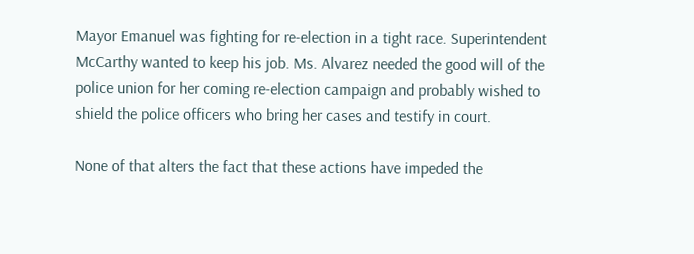Mayor Emanuel was fighting for re-election in a tight race. Superintendent McCarthy wanted to keep his job. Ms. Alvarez needed the good will of the police union for her coming re-election campaign and probably wished to shield the police officers who bring her cases and testify in court.

None of that alters the fact that these actions have impeded the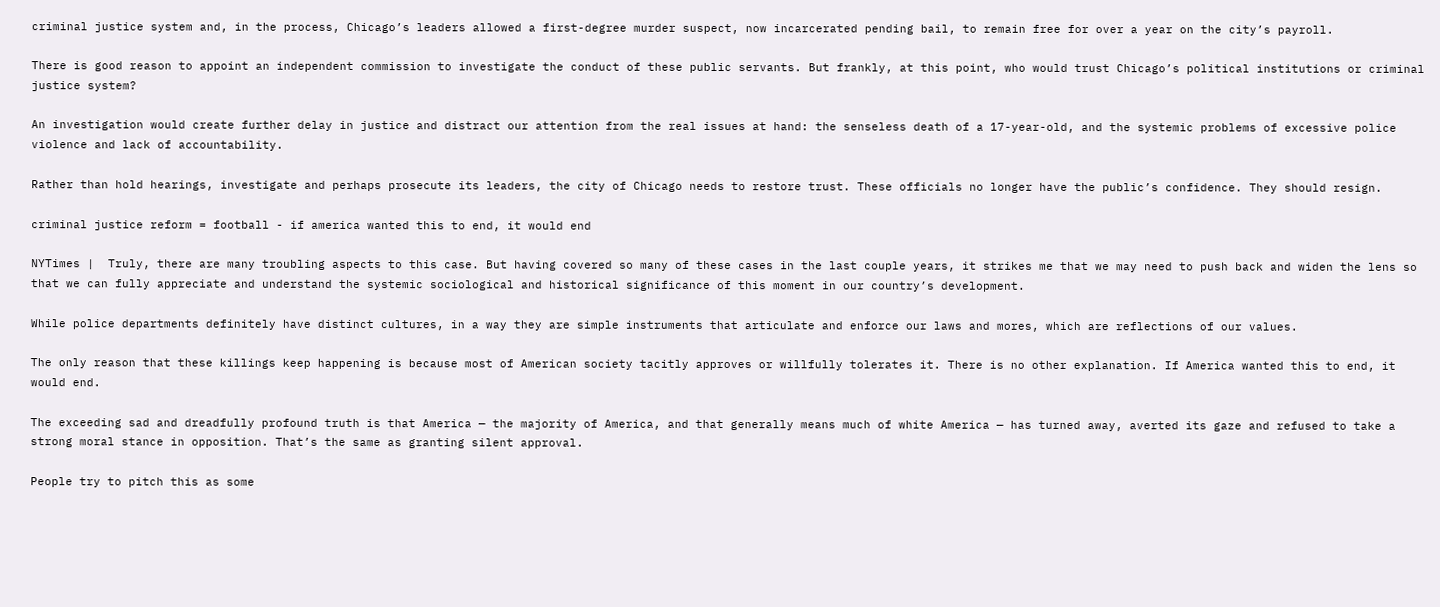criminal justice system and, in the process, Chicago’s leaders allowed a first-degree murder suspect, now incarcerated pending bail, to remain free for over a year on the city’s payroll.

There is good reason to appoint an independent commission to investigate the conduct of these public servants. But frankly, at this point, who would trust Chicago’s political institutions or criminal justice system?

An investigation would create further delay in justice and distract our attention from the real issues at hand: the senseless death of a 17-year-old, and the systemic problems of excessive police violence and lack of accountability.

Rather than hold hearings, investigate and perhaps prosecute its leaders, the city of Chicago needs to restore trust. These officials no longer have the public’s confidence. They should resign.

criminal justice reform = football - if america wanted this to end, it would end

NYTimes |  Truly, there are many troubling aspects to this case. But having covered so many of these cases in the last couple years, it strikes me that we may need to push back and widen the lens so that we can fully appreciate and understand the systemic sociological and historical significance of this moment in our country’s development.

While police departments definitely have distinct cultures, in a way they are simple instruments that articulate and enforce our laws and mores, which are reflections of our values.

The only reason that these killings keep happening is because most of American society tacitly approves or willfully tolerates it. There is no other explanation. If America wanted this to end, it would end.

The exceeding sad and dreadfully profound truth is that America — the majority of America, and that generally means much of white America — has turned away, averted its gaze and refused to take a strong moral stance in opposition. That’s the same as granting silent approval.

People try to pitch this as some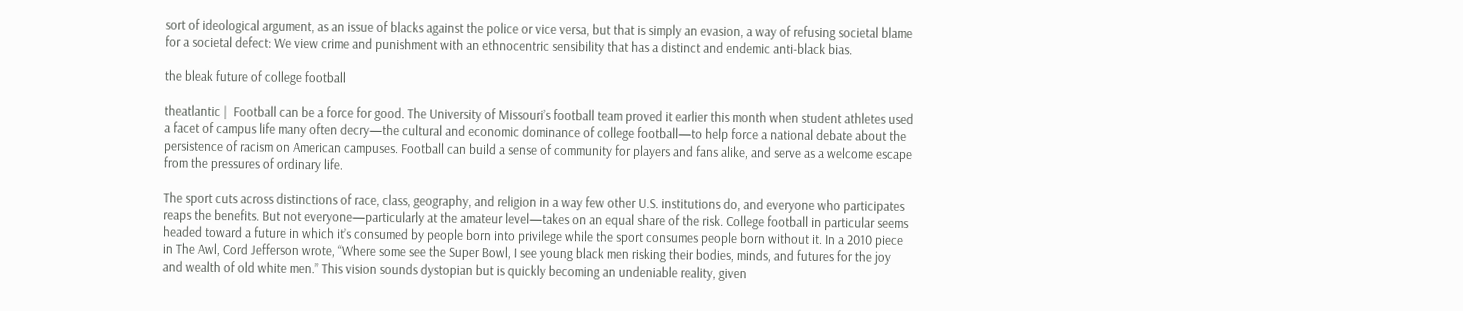sort of ideological argument, as an issue of blacks against the police or vice versa, but that is simply an evasion, a way of refusing societal blame for a societal defect: We view crime and punishment with an ethnocentric sensibility that has a distinct and endemic anti-black bias.

the bleak future of college football

theatlantic |  Football can be a force for good. The University of Missouri’s football team proved it earlier this month when student athletes used a facet of campus life many often decry—the cultural and economic dominance of college football—to help force a national debate about the persistence of racism on American campuses. Football can build a sense of community for players and fans alike, and serve as a welcome escape from the pressures of ordinary life.

The sport cuts across distinctions of race, class, geography, and religion in a way few other U.S. institutions do, and everyone who participates reaps the benefits. But not everyone—particularly at the amateur level—takes on an equal share of the risk. College football in particular seems headed toward a future in which it’s consumed by people born into privilege while the sport consumes people born without it. In a 2010 piece in The Awl, Cord Jefferson wrote, “Where some see the Super Bowl, I see young black men risking their bodies, minds, and futures for the joy and wealth of old white men.” This vision sounds dystopian but is quickly becoming an undeniable reality, given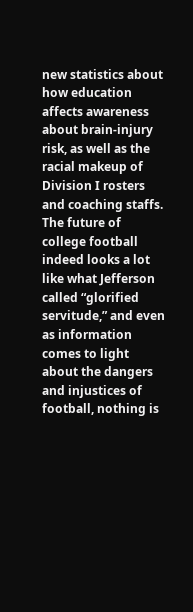new statistics about how education affects awareness about brain-injury risk, as well as the racial makeup of Division I rosters and coaching staffs. The future of college football indeed looks a lot like what Jefferson called “glorified servitude,” and even as information comes to light about the dangers and injustices of football, nothing is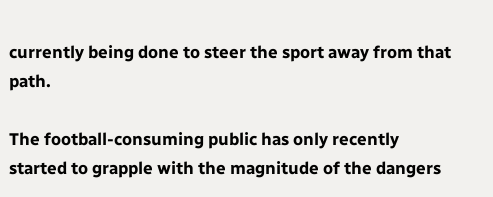currently being done to steer the sport away from that path.

The football-consuming public has only recently started to grapple with the magnitude of the dangers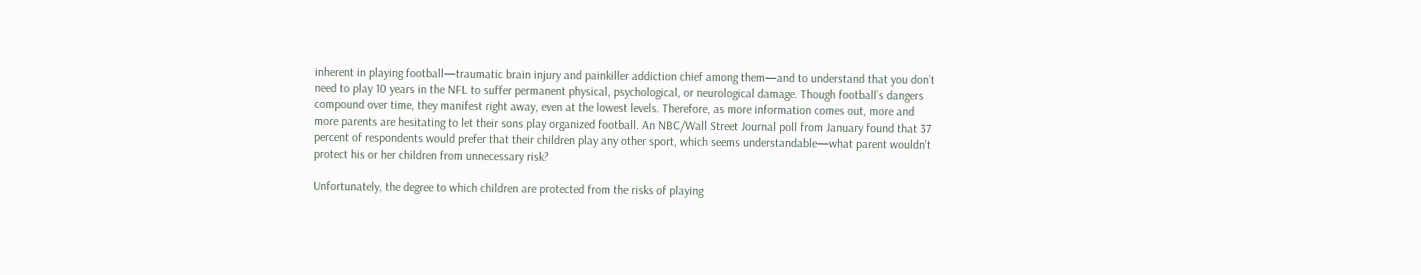inherent in playing football—traumatic brain injury and painkiller addiction chief among them—and to understand that you don’t need to play 10 years in the NFL to suffer permanent physical, psychological, or neurological damage. Though football’s dangers compound over time, they manifest right away, even at the lowest levels. Therefore, as more information comes out, more and more parents are hesitating to let their sons play organized football. An NBC/Wall Street Journal poll from January found that 37 percent of respondents would prefer that their children play any other sport, which seems understandable—what parent wouldn’t protect his or her children from unnecessary risk?

Unfortunately, the degree to which children are protected from the risks of playing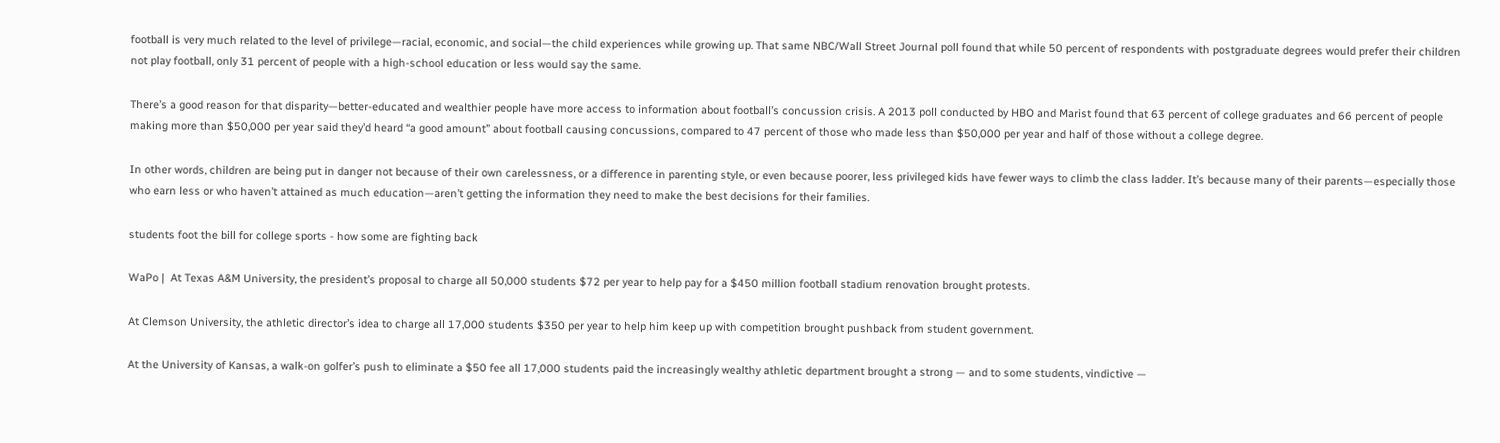football is very much related to the level of privilege—racial, economic, and social—the child experiences while growing up. That same NBC/Wall Street Journal poll found that while 50 percent of respondents with postgraduate degrees would prefer their children not play football, only 31 percent of people with a high-school education or less would say the same.

There’s a good reason for that disparity—better-educated and wealthier people have more access to information about football’s concussion crisis. A 2013 poll conducted by HBO and Marist found that 63 percent of college graduates and 66 percent of people making more than $50,000 per year said they’d heard “a good amount” about football causing concussions, compared to 47 percent of those who made less than $50,000 per year and half of those without a college degree.

In other words, children are being put in danger not because of their own carelessness, or a difference in parenting style, or even because poorer, less privileged kids have fewer ways to climb the class ladder. It’s because many of their parents—especially those who earn less or who haven’t attained as much education—aren’t getting the information they need to make the best decisions for their families.

students foot the bill for college sports - how some are fighting back

WaPo |  At Texas A&M University, the president’s proposal to charge all 50,000 students $72 per year to help pay for a $450 million football stadium renovation brought protests.

At Clemson University, the athletic director’s idea to charge all 17,000 students $350 per year to help him keep up with competition brought pushback from student government.

At the University of Kansas, a walk-on golfer’s push to eliminate a $50 fee all 17,000 students paid the increasingly wealthy athletic department brought a strong — and to some students, vindictive —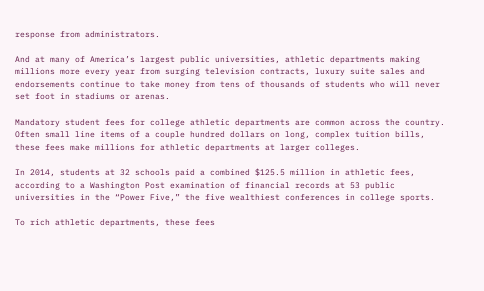response from administrators.

And at many of America’s largest public universities, athletic departments making millions more every year from surging television contracts, luxury suite sales and endorsements continue to take money from tens of thousands of students who will never set foot in stadiums or arenas.

Mandatory student fees for college athletic departments are common across the country. Often small line items of a couple hundred dollars on long, complex tuition bills, these fees make millions for athletic departments at larger colleges.

In 2014, students at 32 schools paid a combined $125.5 million in athletic fees, according to a Washington Post examination of financial records at 53 public universities in the “Power Five,” the five wealthiest conferences in college sports.

To rich athletic departments, these fees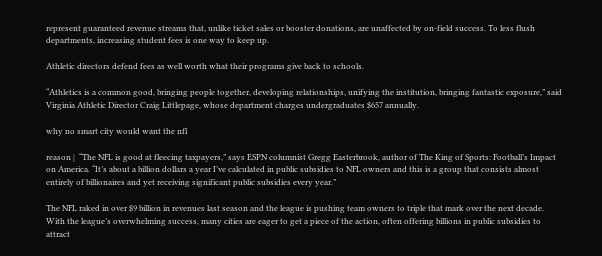represent guaranteed revenue streams that, unlike ticket sales or booster donations, are unaffected by on-field success. To less flush departments, increasing student fees is one way to keep up.

Athletic directors defend fees as well worth what their programs give back to schools.

“Athletics is a common good, bringing people together, developing relationships, unifying the institution, bringing fantastic exposure,” said Virginia Athletic Director Craig Littlepage, whose department charges undergraduates $657 annually.

why no smart city would want the nfl

reason |  “The NFL is good at fleecing taxpayers,” says ESPN columnist Gregg Easterbrook, author of The King of Sports: Football’s Impact on America. “It’s about a billion dollars a year I’ve calculated in public subsidies to NFL owners and this is a group that consists almost entirely of billionaires and yet receiving significant public subsidies every year.”

The NFL raked in over $9 billion in revenues last season and the league is pushing team owners to triple that mark over the next decade.
With the league’s overwhelming success, many cities are eager to get a piece of the action, often offering billions in public subsidies to attract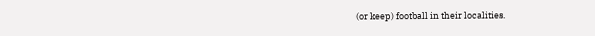(or keep) football in their localities.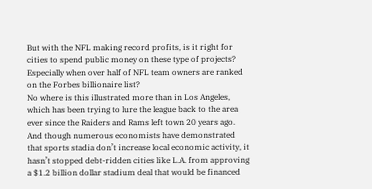But with the NFL making record profits, is it right for cities to spend public money on these type of projects? Especially when over half of NFL team owners are ranked on the Forbes billionaire list?
No where is this illustrated more than in Los Angeles, which has been trying to lure the league back to the area ever since the Raiders and Rams left town 20 years ago. And though numerous economists have demonstrated that sports stadia don’t increase local economic activity, it hasn’t stopped debt-ridden cities like L.A. from approving a $1.2 billion dollar stadium deal that would be financed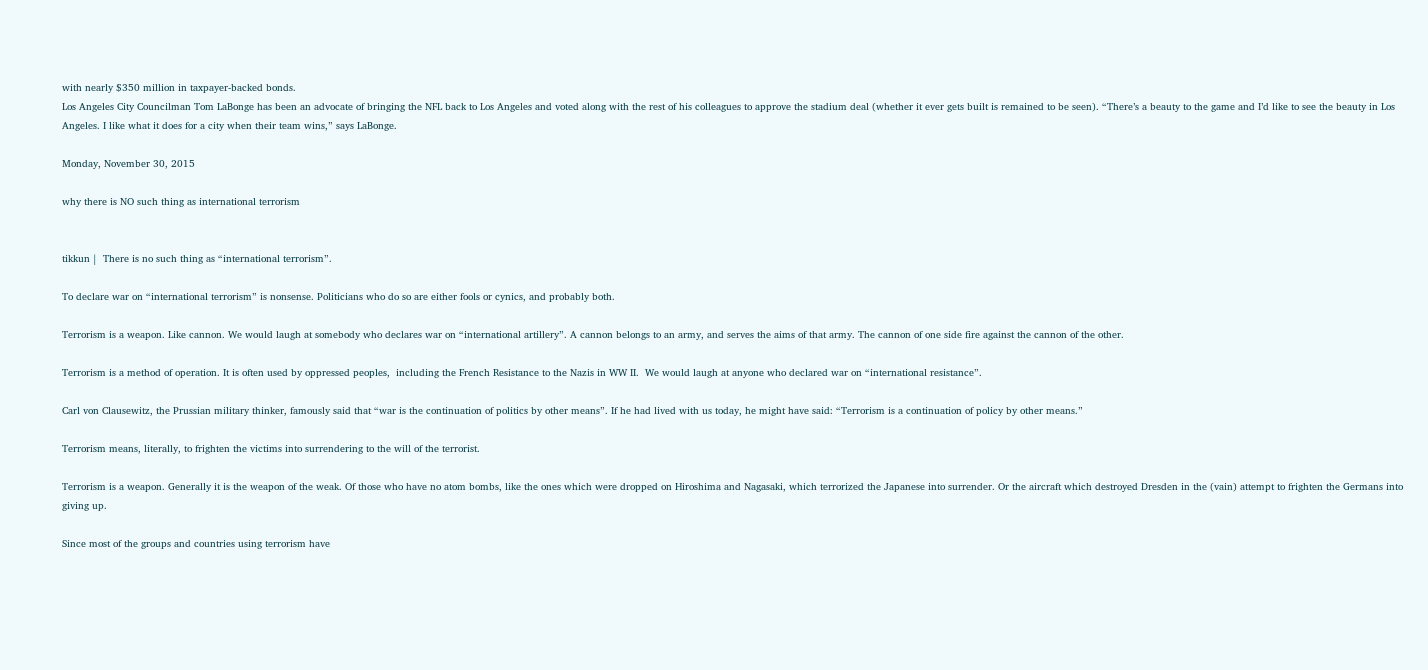with nearly $350 million in taxpayer-backed bonds.
Los Angeles City Councilman Tom LaBonge has been an advocate of bringing the NFL back to Los Angeles and voted along with the rest of his colleagues to approve the stadium deal (whether it ever gets built is remained to be seen). “There’s a beauty to the game and I’d like to see the beauty in Los Angeles. I like what it does for a city when their team wins,” says LaBonge.

Monday, November 30, 2015

why there is NO such thing as international terrorism


tikkun |  There is no such thing as “international terrorism”.

To declare war on “international terrorism” is nonsense. Politicians who do so are either fools or cynics, and probably both.

Terrorism is a weapon. Like cannon. We would laugh at somebody who declares war on “international artillery”. A cannon belongs to an army, and serves the aims of that army. The cannon of one side fire against the cannon of the other.

Terrorism is a method of operation. It is often used by oppressed peoples,  including the French Resistance to the Nazis in WW II.  We would laugh at anyone who declared war on “international resistance”.

Carl von Clausewitz, the Prussian military thinker, famously said that “war is the continuation of politics by other means”. If he had lived with us today, he might have said: “Terrorism is a continuation of policy by other means.”

Terrorism means, literally, to frighten the victims into surrendering to the will of the terrorist.

Terrorism is a weapon. Generally it is the weapon of the weak. Of those who have no atom bombs, like the ones which were dropped on Hiroshima and Nagasaki, which terrorized the Japanese into surrender. Or the aircraft which destroyed Dresden in the (vain) attempt to frighten the Germans into giving up.

Since most of the groups and countries using terrorism have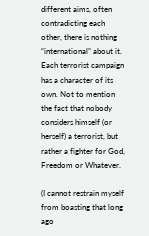different aims, often contradicting each other, there is nothing “international” about it. Each terrorist campaign has a character of its own. Not to mention the fact that nobody considers himself (or herself) a terrorist, but rather a fighter for God, Freedom or Whatever.

(I cannot restrain myself from boasting that long ago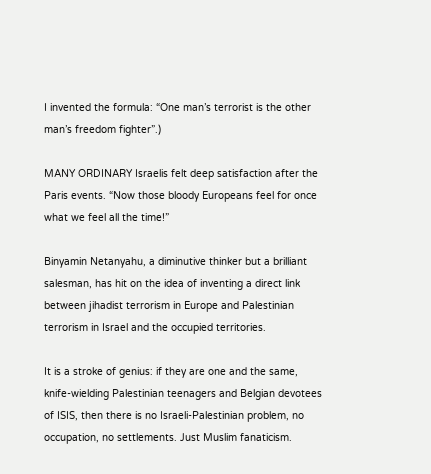I invented the formula: “One man’s terrorist is the other man’s freedom fighter”.)

MANY ORDINARY Israelis felt deep satisfaction after the Paris events. “Now those bloody Europeans feel for once what we feel all the time!”

Binyamin Netanyahu, a diminutive thinker but a brilliant salesman, has hit on the idea of inventing a direct link between jihadist terrorism in Europe and Palestinian terrorism in Israel and the occupied territories.

It is a stroke of genius: if they are one and the same, knife-wielding Palestinian teenagers and Belgian devotees of ISIS, then there is no Israeli-Palestinian problem, no occupation, no settlements. Just Muslim fanaticism.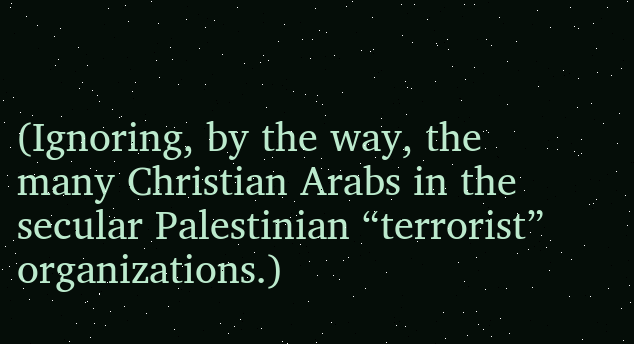(Ignoring, by the way, the many Christian Arabs in the secular Palestinian “terrorist” organizations.)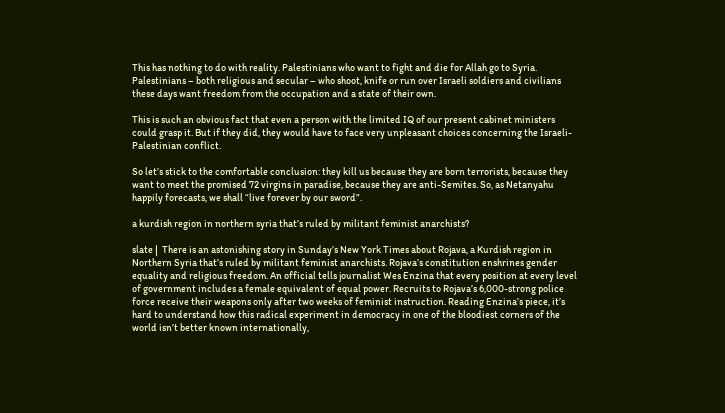This has nothing to do with reality. Palestinians who want to fight and die for Allah go to Syria. Palestinians – both religious and secular – who shoot, knife or run over Israeli soldiers and civilians these days want freedom from the occupation and a state of their own.

This is such an obvious fact that even a person with the limited IQ of our present cabinet ministers could grasp it. But if they did, they would have to face very unpleasant choices concerning the Israeli-Palestinian conflict.

So let’s stick to the comfortable conclusion: they kill us because they are born terrorists, because they want to meet the promised 72 virgins in paradise, because they are anti-Semites. So, as Netanyahu happily forecasts, we shall “live forever by our sword”.

a kurdish region in northern syria that’s ruled by militant feminist anarchists?

slate |  There is an astonishing story in Sunday’s New York Times about Rojava, a Kurdish region in Northern Syria that’s ruled by militant feminist anarchists. Rojava’s constitution enshrines gender equality and religious freedom. An official tells journalist Wes Enzina that every position at every level of government includes a female equivalent of equal power. Recruits to Rojava’s 6,000-strong police force receive their weapons only after two weeks of feminist instruction. Reading Enzina’s piece, it’s hard to understand how this radical experiment in democracy in one of the bloodiest corners of the world isn’t better known internationally,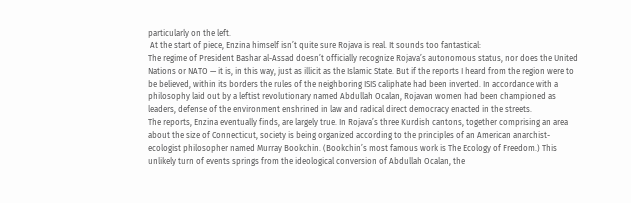particularly on the left.
 At the start of piece, Enzina himself isn’t quite sure Rojava is real. It sounds too fantastical:
The regime of President Bashar al-Assad doesn’t officially recognize Rojava’s autonomous status, nor does the United Nations or NATO — it is, in this way, just as illicit as the Islamic State. But if the reports I heard from the region were to be believed, within its borders the rules of the neighboring ISIS caliphate had been inverted. In accordance with a philosophy laid out by a leftist revolutionary named Abdullah Ocalan, Rojavan women had been championed as leaders, defense of the environment enshrined in law and radical direct democracy enacted in the streets.
The reports, Enzina eventually finds, are largely true. In Rojava’s three Kurdish cantons, together comprising an area about the size of Connecticut, society is being organized according to the principles of an American anarchist-ecologist philosopher named Murray Bookchin. (Bookchin’s most famous work is The Ecology of Freedom.) This unlikely turn of events springs from the ideological conversion of Abdullah Ocalan, the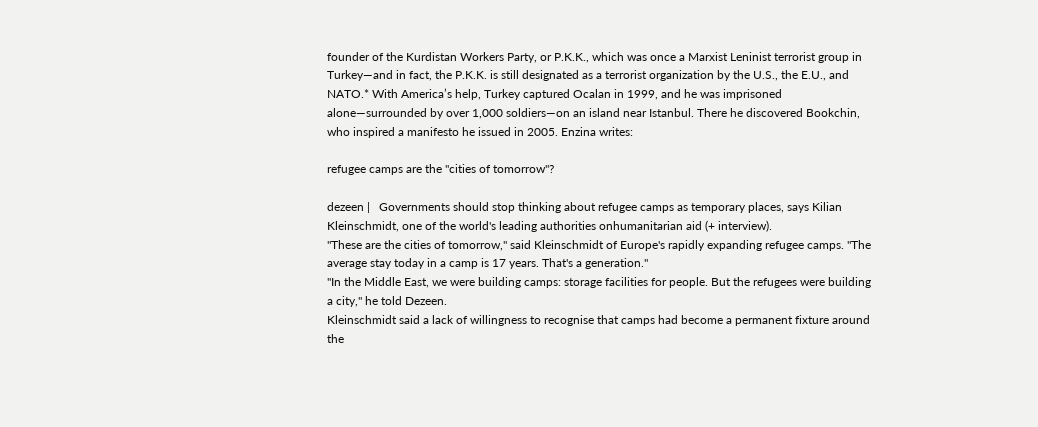founder of the Kurdistan Workers Party, or P.K.K., which was once a Marxist Leninist terrorist group in Turkey—and in fact, the P.K.K. is still designated as a terrorist organization by the U.S., the E.U., and NATO.* With America’s help, Turkey captured Ocalan in 1999, and he was imprisoned alone—surrounded by over 1,000 soldiers—on an island near Istanbul. There he discovered Bookchin, who inspired a manifesto he issued in 2005. Enzina writes:

refugee camps are the "cities of tomorrow"?

dezeen |   Governments should stop thinking about refugee camps as temporary places, says Kilian Kleinschmidt, one of the world's leading authorities onhumanitarian aid (+ interview).
"These are the cities of tomorrow," said Kleinschmidt of Europe's rapidly expanding refugee camps. "The average stay today in a camp is 17 years. That's a generation."
"In the Middle East, we were building camps: storage facilities for people. But the refugees were building a city," he told Dezeen.
Kleinschmidt said a lack of willingness to recognise that camps had become a permanent fixture around the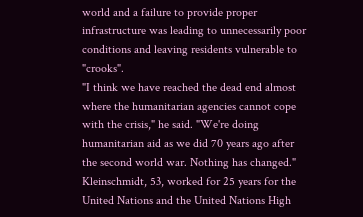world and a failure to provide proper infrastructure was leading to unnecessarily poor conditions and leaving residents vulnerable to "crooks".
"I think we have reached the dead end almost where the humanitarian agencies cannot cope with the crisis," he said. "We're doing humanitarian aid as we did 70 years ago after the second world war. Nothing has changed."
Kleinschmidt, 53, worked for 25 years for the United Nations and the United Nations High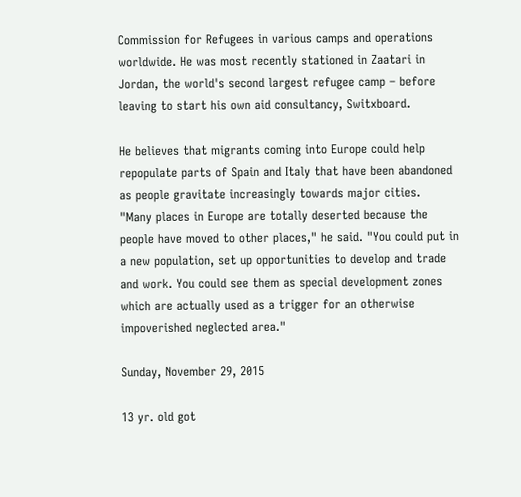Commission for Refugees in various camps and operations worldwide. He was most recently stationed in Zaatari in Jordan, the world's second largest refugee camp – before leaving to start his own aid consultancy, Switxboard.

He believes that migrants coming into Europe could help repopulate parts of Spain and Italy that have been abandoned as people gravitate increasingly towards major cities.
"Many places in Europe are totally deserted because the people have moved to other places," he said. "You could put in a new population, set up opportunities to develop and trade and work. You could see them as special development zones which are actually used as a trigger for an otherwise impoverished neglected area."

Sunday, November 29, 2015

13 yr. old got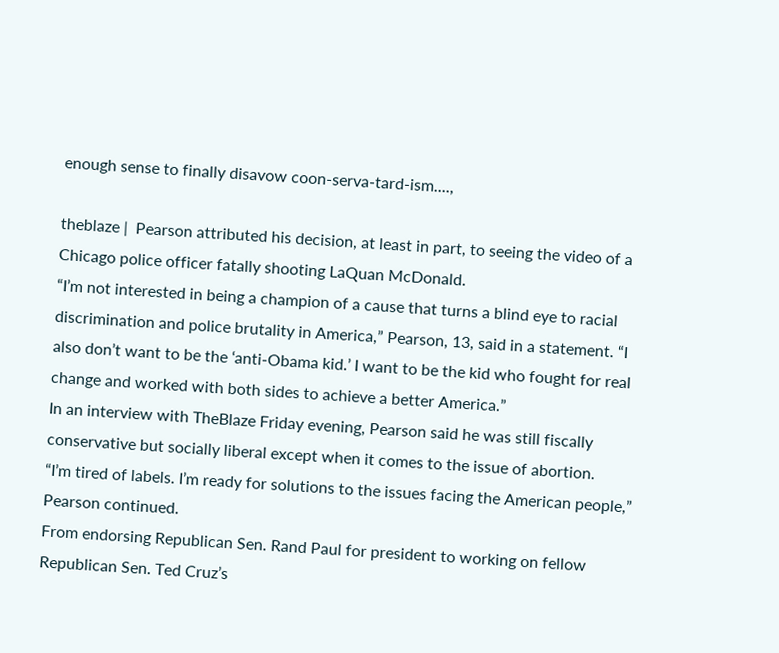enough sense to finally disavow coon-serva-tard-ism....,

theblaze |  Pearson attributed his decision, at least in part, to seeing the video of a Chicago police officer fatally shooting LaQuan McDonald.
“I’m not interested in being a champion of a cause that turns a blind eye to racial discrimination and police brutality in America,” Pearson, 13, said in a statement. “I also don’t want to be the ‘anti-Obama kid.’ I want to be the kid who fought for real change and worked with both sides to achieve a better America.”
In an interview with TheBlaze Friday evening, Pearson said he was still fiscally conservative but socially liberal except when it comes to the issue of abortion.
“I’m tired of labels. I’m ready for solutions to the issues facing the American people,” Pearson continued.
From endorsing Republican Sen. Rand Paul for president to working on fellow Republican Sen. Ted Cruz’s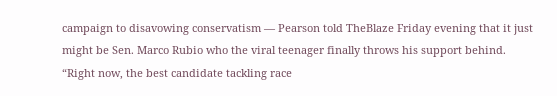campaign to disavowing conservatism — Pearson told TheBlaze Friday evening that it just might be Sen. Marco Rubio who the viral teenager finally throws his support behind.
“Right now, the best candidate tackling race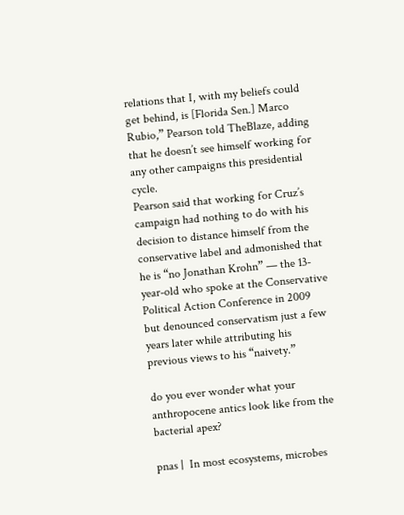relations that I, with my beliefs could get behind, is [Florida Sen.] Marco Rubio,” Pearson told TheBlaze, adding that he doesn’t see himself working for any other campaigns this presidential cycle.
Pearson said that working for Cruz’s campaign had nothing to do with his decision to distance himself from the conservative label and admonished that he is “no Jonathan Krohn” — the 13-year-old who spoke at the Conservative Political Action Conference in 2009 but denounced conservatism just a few years later while attributing his previous views to his “naivety.”

do you ever wonder what your anthropocene antics look like from the bacterial apex?

pnas |  In most ecosystems, microbes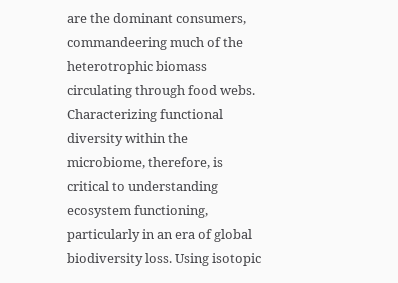are the dominant consumers, commandeering much of the heterotrophic biomass circulating through food webs. Characterizing functional diversity within the microbiome, therefore, is critical to understanding ecosystem functioning, particularly in an era of global biodiversity loss. Using isotopic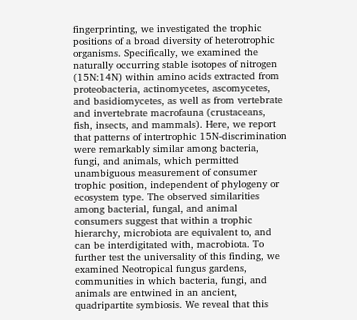fingerprinting, we investigated the trophic positions of a broad diversity of heterotrophic organisms. Specifically, we examined the naturally occurring stable isotopes of nitrogen (15N:14N) within amino acids extracted from proteobacteria, actinomycetes, ascomycetes, and basidiomycetes, as well as from vertebrate and invertebrate macrofauna (crustaceans, fish, insects, and mammals). Here, we report that patterns of intertrophic 15N-discrimination were remarkably similar among bacteria, fungi, and animals, which permitted unambiguous measurement of consumer trophic position, independent of phylogeny or ecosystem type. The observed similarities among bacterial, fungal, and animal consumers suggest that within a trophic hierarchy, microbiota are equivalent to, and can be interdigitated with, macrobiota. To further test the universality of this finding, we examined Neotropical fungus gardens, communities in which bacteria, fungi, and animals are entwined in an ancient, quadripartite symbiosis. We reveal that this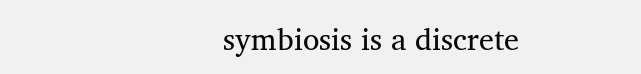symbiosis is a discrete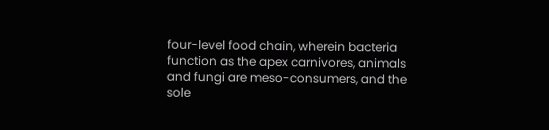four-level food chain, wherein bacteria function as the apex carnivores, animals and fungi are meso-consumers, and the sole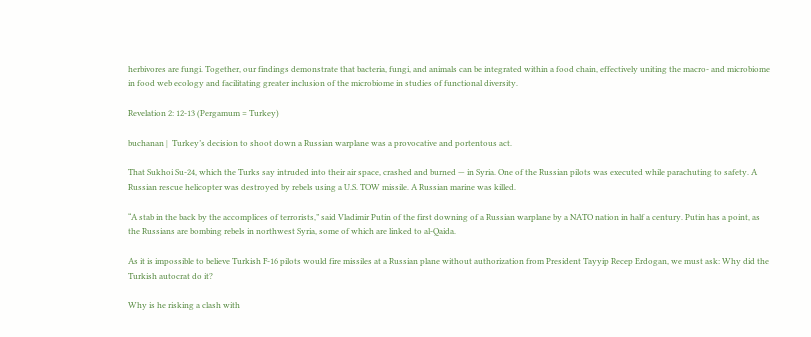herbivores are fungi. Together, our findings demonstrate that bacteria, fungi, and animals can be integrated within a food chain, effectively uniting the macro- and microbiome in food web ecology and facilitating greater inclusion of the microbiome in studies of functional diversity.

Revelation 2: 12-13 (Pergamum = Turkey)

buchanan |  Turkey’s decision to shoot down a Russian warplane was a provocative and portentous act.

That Sukhoi Su-24, which the Turks say intruded into their air space, crashed and burned — in Syria. One of the Russian pilots was executed while parachuting to safety. A Russian rescue helicopter was destroyed by rebels using a U.S. TOW missile. A Russian marine was killed.

“A stab in the back by the accomplices of terrorists,” said Vladimir Putin of the first downing of a Russian warplane by a NATO nation in half a century. Putin has a point, as the Russians are bombing rebels in northwest Syria, some of which are linked to al-Qaida.

As it is impossible to believe Turkish F-16 pilots would fire missiles at a Russian plane without authorization from President Tayyip Recep Erdogan, we must ask: Why did the Turkish autocrat do it?

Why is he risking a clash with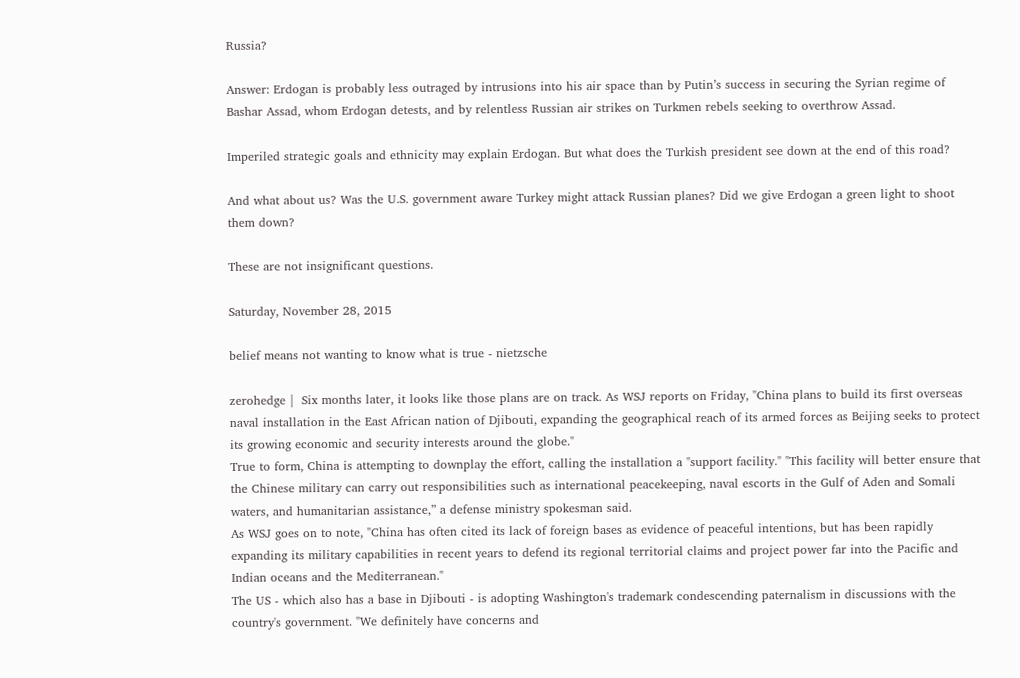Russia?

Answer: Erdogan is probably less outraged by intrusions into his air space than by Putin’s success in securing the Syrian regime of Bashar Assad, whom Erdogan detests, and by relentless Russian air strikes on Turkmen rebels seeking to overthrow Assad.

Imperiled strategic goals and ethnicity may explain Erdogan. But what does the Turkish president see down at the end of this road?

And what about us? Was the U.S. government aware Turkey might attack Russian planes? Did we give Erdogan a green light to shoot them down?

These are not insignificant questions.

Saturday, November 28, 2015

belief means not wanting to know what is true - nietzsche

zerohedge |  Six months later, it looks like those plans are on track. As WSJ reports on Friday, "China plans to build its first overseas naval installation in the East African nation of Djibouti, expanding the geographical reach of its armed forces as Beijing seeks to protect its growing economic and security interests around the globe."
True to form, China is attempting to downplay the effort, calling the installation a "support facility." "This facility will better ensure that the Chinese military can carry out responsibilities such as international peacekeeping, naval escorts in the Gulf of Aden and Somali waters, and humanitarian assistance,” a defense ministry spokesman said.
As WSJ goes on to note, "China has often cited its lack of foreign bases as evidence of peaceful intentions, but has been rapidly expanding its military capabilities in recent years to defend its regional territorial claims and project power far into the Pacific and Indian oceans and the Mediterranean."
The US - which also has a base in Djibouti - is adopting Washington's trademark condescending paternalism in discussions with the country's government. "We definitely have concerns and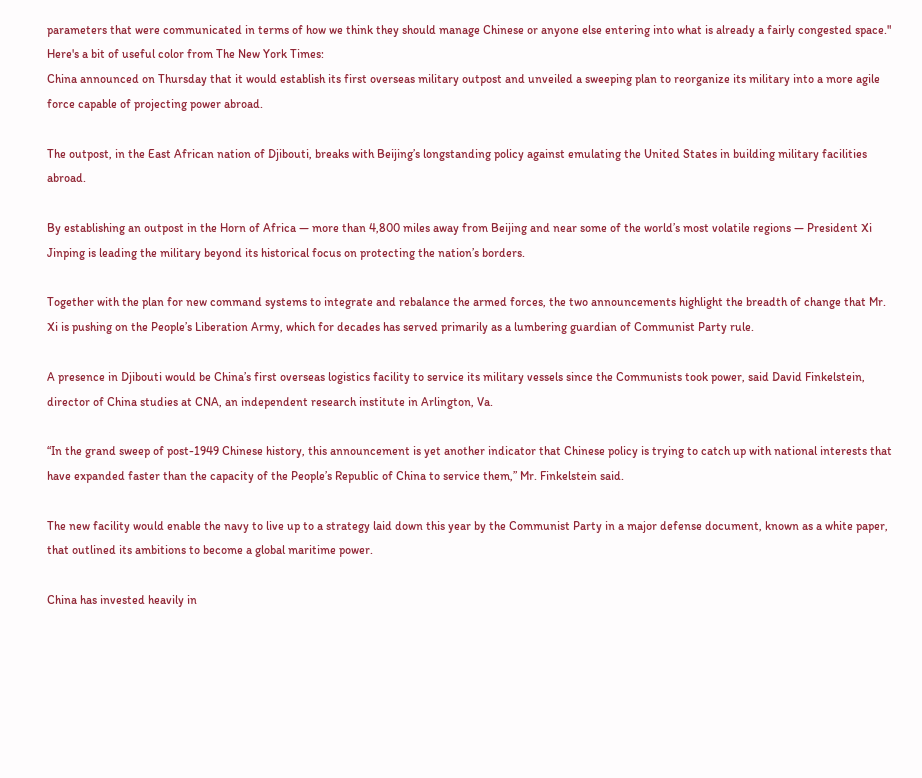parameters that were communicated in terms of how we think they should manage Chinese or anyone else entering into what is already a fairly congested space."
Here's a bit of useful color from The New York Times:
China announced on Thursday that it would establish its first overseas military outpost and unveiled a sweeping plan to reorganize its military into a more agile force capable of projecting power abroad.

The outpost, in the East African nation of Djibouti, breaks with Beijing’s longstanding policy against emulating the United States in building military facilities abroad.

By establishing an outpost in the Horn of Africa — more than 4,800 miles away from Beijing and near some of the world’s most volatile regions — President Xi Jinping is leading the military beyond its historical focus on protecting the nation’s borders.

Together with the plan for new command systems to integrate and rebalance the armed forces, the two announcements highlight the breadth of change that Mr. Xi is pushing on the People’s Liberation Army, which for decades has served primarily as a lumbering guardian of Communist Party rule.

A presence in Djibouti would be China’s first overseas logistics facility to service its military vessels since the Communists took power, said David Finkelstein, director of China studies at CNA, an independent research institute in Arlington, Va.

“In the grand sweep of post-1949 Chinese history, this announcement is yet another indicator that Chinese policy is trying to catch up with national interests that have expanded faster than the capacity of the People’s Republic of China to service them,” Mr. Finkelstein said.

The new facility would enable the navy to live up to a strategy laid down this year by the Communist Party in a major defense document, known as a white paper, that outlined its ambitions to become a global maritime power.

China has invested heavily in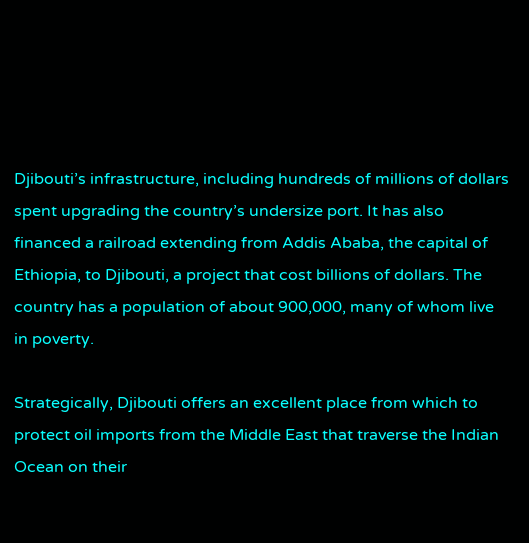Djibouti’s infrastructure, including hundreds of millions of dollars spent upgrading the country’s undersize port. It has also financed a railroad extending from Addis Ababa, the capital of Ethiopia, to Djibouti, a project that cost billions of dollars. The country has a population of about 900,000, many of whom live in poverty.

Strategically, Djibouti offers an excellent place from which to protect oil imports from the Middle East that traverse the Indian Ocean on their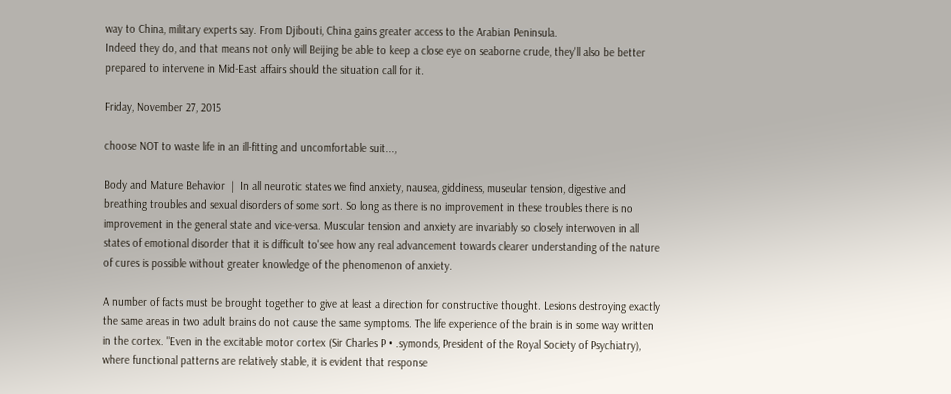way to China, military experts say. From Djibouti, China gains greater access to the Arabian Peninsula.
Indeed they do, and that means not only will Beijing be able to keep a close eye on seaborne crude, they'll also be better prepared to intervene in Mid-East affairs should the situation call for it.

Friday, November 27, 2015

choose NOT to waste life in an ill-fitting and uncomfortable suit...,

Body and Mature Behavior  |  In all neurotic states we find anxiety, nausea, giddiness, museular tension, digestive and breathing troubles and sexual disorders of some sort. So long as there is no improvement in these troubles there is no improvement in the general state and vice-versa. Muscular tension and anxiety are invariably so closely interwoven in all states of emotional disorder that it is difficult to'see how any real advancement towards clearer understanding of the nature of cures is possible without greater knowledge of the phenomenon of anxiety.

A number of facts must be brought together to give at least a direction for constructive thought. Lesions destroying exactly the same areas in two adult brains do not cause the same symptoms. The life experience of the brain is in some way written in the cortex. "Even in the excitable motor cortex (Sir Charles P • .symonds, President of the Royal Society of Psychiatry), where functional patterns are relatively stable, it is evident that response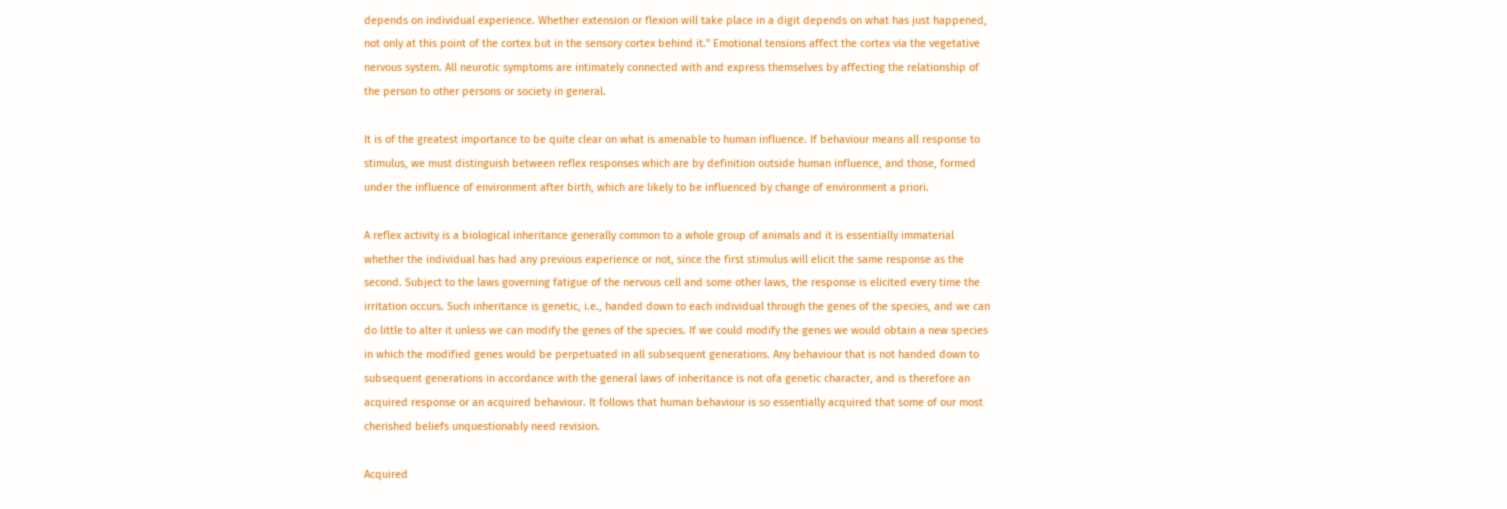depends on individual experience. Whether extension or flexion will take place in a digit depends on what has just happened, not only at this point of the cortex but in the sensory cortex behind it." Emotional tensions affect the cortex via the vegetative nervous system. All neurotic symptoms are intimately connected with and express themselves by affecting the relationship of the person to other persons or society in general.

It is of the greatest importance to be quite clear on what is amenable to human influence. If behaviour means all response to stimulus, we must distinguish between reflex responses which are by definition outside human influence, and those, formed under the influence of environment after birth, which are likely to be influenced by change of environment a priori.

A reflex activity is a biological inheritance generally common to a whole group of animals and it is essentially immaterial whether the individual has had any previous experience or not, since the first stimulus will elicit the same response as the second. Subject to the laws governing fatigue of the nervous cell and some other laws, the response is elicited every time the irritation occurs. Such inheritance is genetic, i.e., handed down to each individual through the genes of the species, and we can do little to alter it unless we can modify the genes of the species. If we could modify the genes we would obtain a new species in which the modified genes would be perpetuated in all subsequent generations. Any behaviour that is not handed down to subsequent generations in accordance with the general laws of inheritance is not ofa genetic character, and is therefore an acquired response or an acquired behaviour. It follows that human behaviour is so essentially acquired that some of our most cherished beliefs unquestionably need revision.

Acquired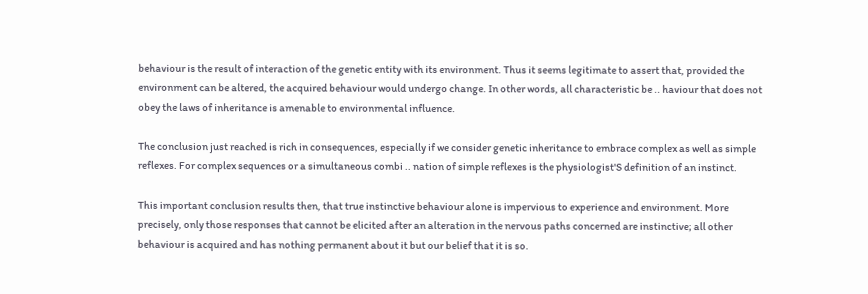behaviour is the result of interaction of the genetic entity with its environment. Thus it seems legitimate to assert that, provided the environment can be altered, the acquired behaviour would undergo change. In other words, all characteristic be .. haviour that does not obey the laws of inheritance is amenable to environmental influence.

The conclusion just reached is rich in consequences, especially if we consider genetic inheritance to embrace complex as well as simple reflexes. For complex sequences or a simultaneous combi .. nation of simple reflexes is the physiologist'S definition of an instinct.

This important conclusion results then, that true instinctive behaviour alone is impervious to experience and environment. More precisely, only those responses that cannot be elicited after an alteration in the nervous paths concerned are instinctive; all other behaviour is acquired and has nothing permanent about it but our belief that it is so.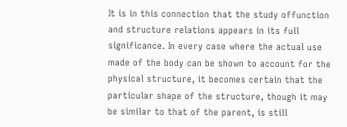It is in this connection that the study offunction and structure relations appears in its full significance. In every case where the actual use made of the body can be shown to account for the physical structure, it becomes certain that the particular shape of the structure, though it may be similar to that of the parent, is still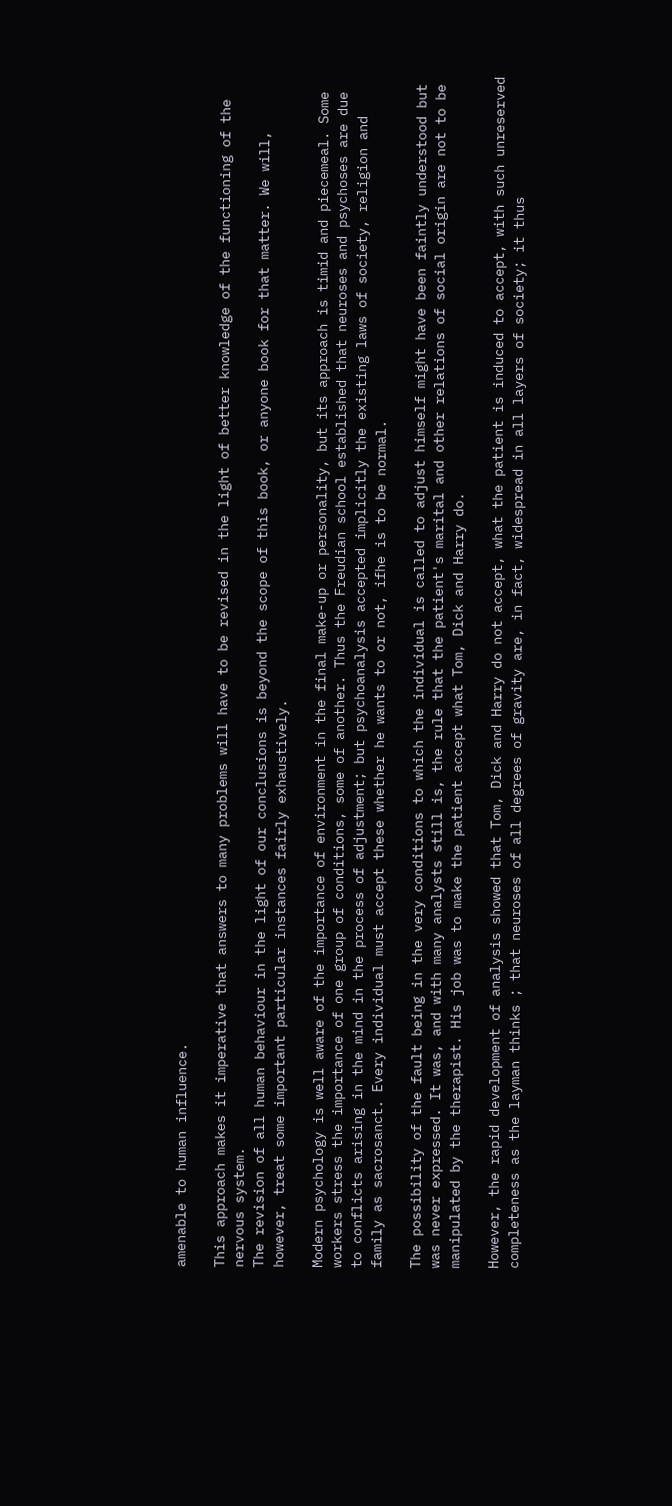amenable to human influence.

This approach makes it imperative that answers to many problems will have to be revised in the light of better knowledge of the functioning of the nervous system.
The revision of all human behaviour in the light of our conclusions is beyond the scope of this book, or anyone book for that matter. We will, however, treat some important particular instances fairly exhaustively.

Modern psychology is well aware of the importance of environment in the final make-up or personality, but its approach is timid and piecemeal. Some workers stress the importance of one group of conditions, some of another. Thus the Freudian school established that neuroses and psychoses are due to conflicts arising in the mind in the process of adjustment; but psychoanalysis accepted implicitly the existing laws of society, religion and family as sacrosanct. Every individual must accept these whether he wants to or not, ifhe is to be normal.

The possibility of the fault being in the very conditions to which the individual is called to adjust himself might have been faintly understood but was never expressed. It was, and with many analysts still is, the rule that the patient's marital and other relations of social origin are not to be manipulated by the therapist. His job was to make the patient accept what Tom, Dick and Harry do.

However, the rapid development of analysis showed that Tom, Dick and Harry do not accept, what the patient is induced to accept, with such unreserved completeness as the layman thinks ; that neuroses of all degrees of gravity are, in fact, widespread in all layers of society; it thus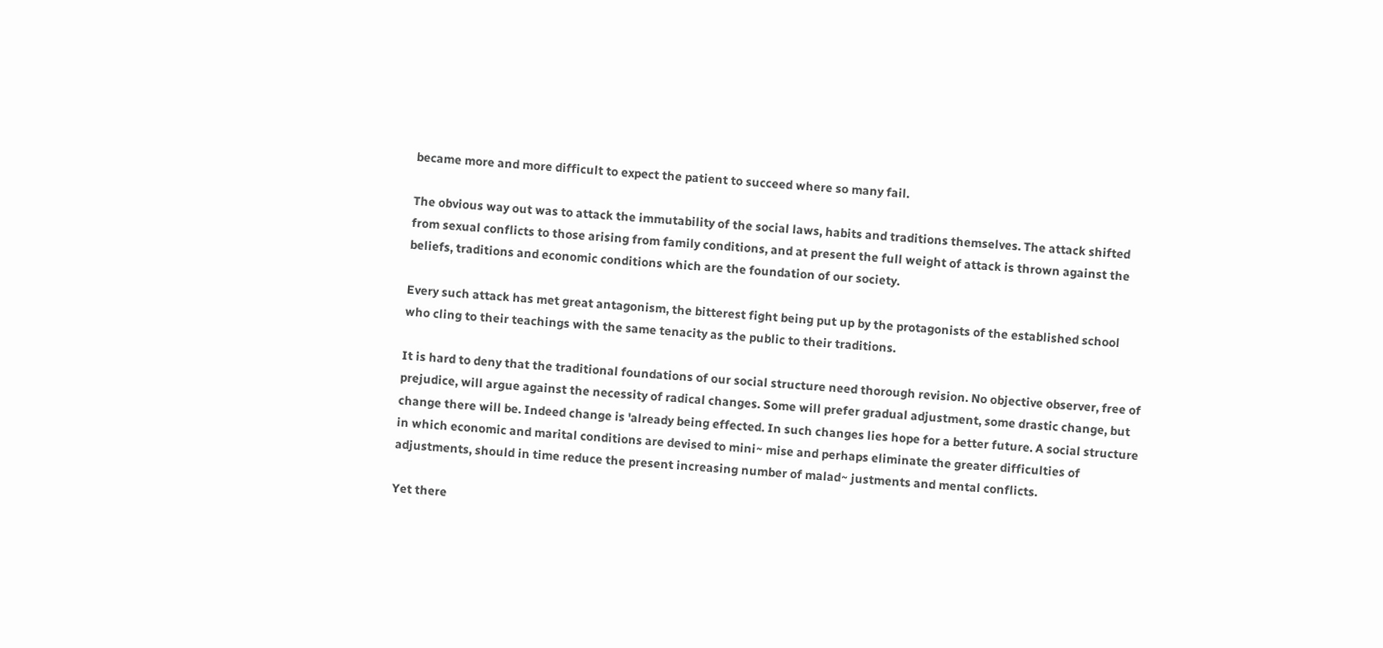became more and more difficult to expect the patient to succeed where so many fail.

The obvious way out was to attack the immutability of the social laws, habits and traditions themselves. The attack shifted from sexual conflicts to those arising from family conditions, and at present the full weight of attack is thrown against the beliefs, traditions and economic conditions which are the foundation of our society.

Every such attack has met great antagonism, the bitterest fight being put up by the protagonists of the established school who cling to their teachings with the same tenacity as the public to their traditions.

It is hard to deny that the traditional foundations of our social structure need thorough revision. No objective observer, free of prejudice, will argue against the necessity of radical changes. Some will prefer gradual adjustment, some drastic change, but change there will be. Indeed change is 'already being effected. In such changes lies hope for a better future. A social structure in which economic and marital conditions are devised to mini~ mise and perhaps eliminate the greater difficulties of adjustments, should in time reduce the present increasing number of malad~ justments and mental conflicts.

Yet there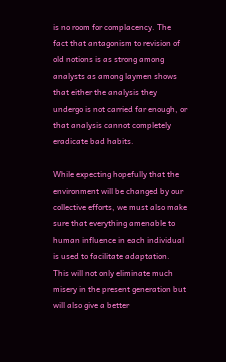is no room for complacency. The fact that antagonism to revision of old notions is as strong among analysts as among laymen shows that either the analysis they undergo is not carried far enough, or that analysis cannot completely eradicate bad habits.

While expecting hopefully that the environment will be changed by our collective efforts, we must also make sure that everything amenable to human influence in each individual is used to facilitate adaptation. This will not only eliminate much misery in the present generation but will also give a better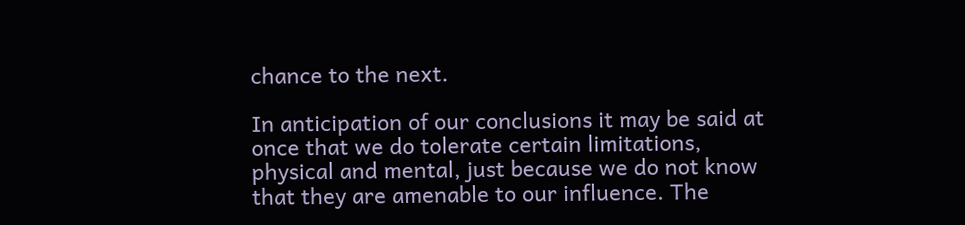chance to the next.

In anticipation of our conclusions it may be said at once that we do tolerate certain limitations, physical and mental, just because we do not know that they are amenable to our influence. The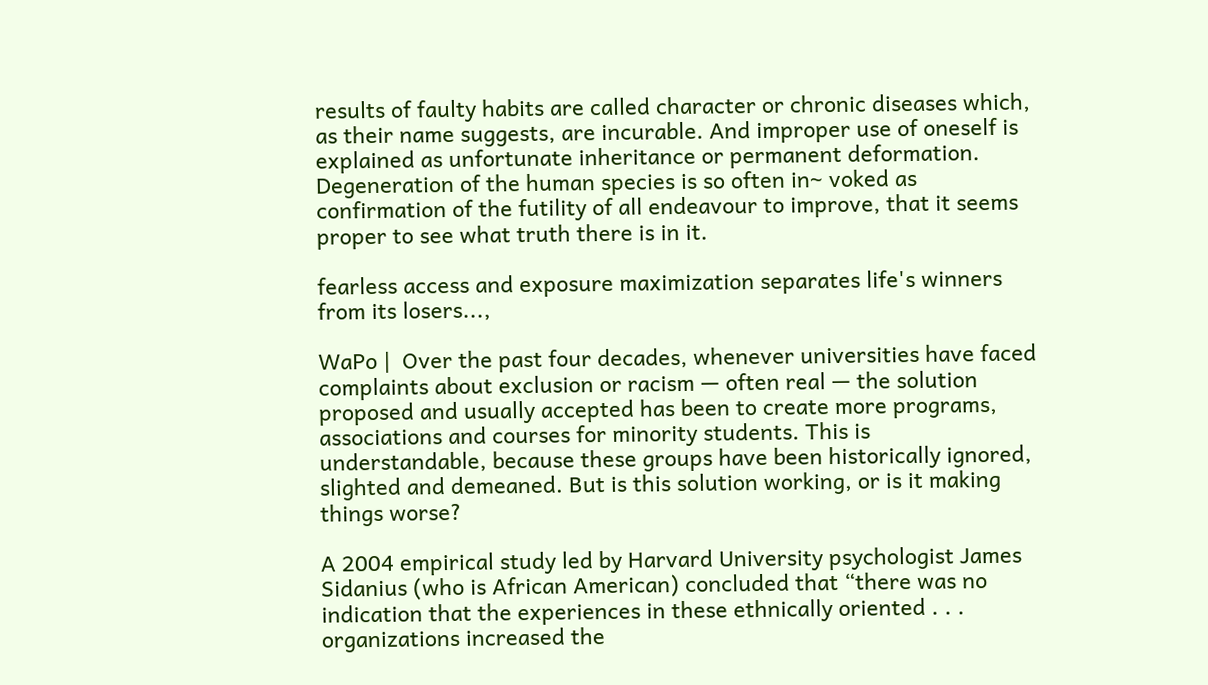results of faulty habits are called character or chronic diseases which, as their name suggests, are incurable. And improper use of oneself is explained as unfortunate inheritance or permanent deformation. Degeneration of the human species is so often in~ voked as confirmation of the futility of all endeavour to improve, that it seems proper to see what truth there is in it.

fearless access and exposure maximization separates life's winners from its losers...,

WaPo |  Over the past four decades, whenever universities have faced complaints about exclusion or racism — often real — the solution proposed and usually accepted has been to create more programs, associations and courses for minority students. This is understandable, because these groups have been historically ignored, slighted and demeaned. But is this solution working, or is it making things worse?

A 2004 empirical study led by Harvard University psychologist James Sidanius (who is African American) concluded that “there was no indication that the experiences in these ethnically oriented . . . organizations increased the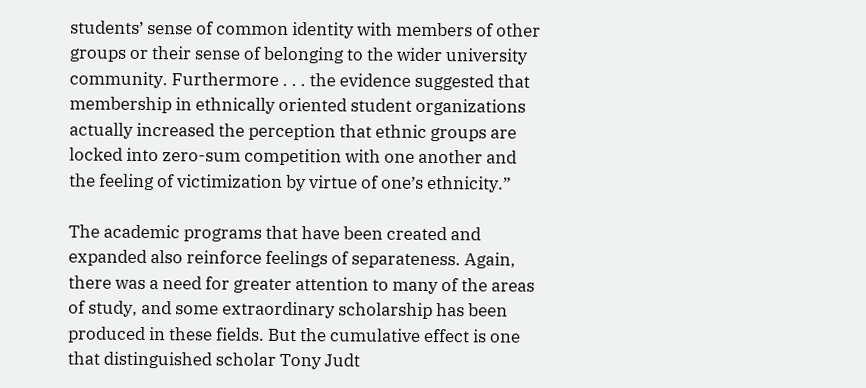students’ sense of common identity with members of other groups or their sense of belonging to the wider university community. Furthermore . . . the evidence suggested that membership in ethnically oriented student organizations actually increased the perception that ethnic groups are locked into zero-sum competition with one another and the feeling of victimization by virtue of one’s ethnicity.”

The academic programs that have been created and expanded also reinforce feelings of separateness. Again, there was a need for greater attention to many of the areas of study, and some extraordinary scholarship has been produced in these fields. But the cumulative effect is one that distinguished scholar Tony Judt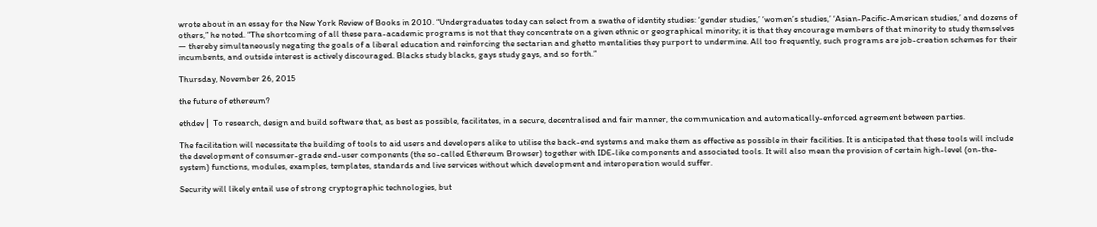wrote about in an essay for the New York Review of Books in 2010. “Undergraduates today can select from a swathe of identity studies: ‘gender studies,’ ‘women’s studies,’ ‘Asian-Pacific-American studies,’ and dozens of others,” he noted. “The shortcoming of all these para-academic programs is not that they concentrate on a given ethnic or geographical minority; it is that they encourage members of that minority to study themselves — thereby simultaneously negating the goals of a liberal education and reinforcing the sectarian and ghetto mentalities they purport to undermine. All too frequently, such programs are job-creation schemes for their incumbents, and outside interest is actively discouraged. Blacks study blacks, gays study gays, and so forth.”

Thursday, November 26, 2015

the future of ethereum?

ethdev |  To research, design and build software that, as best as possible, facilitates, in a secure, decentralised and fair manner, the communication and automatically-enforced agreement between parties.

The facilitation will necessitate the building of tools to aid users and developers alike to utilise the back-end systems and make them as effective as possible in their facilities. It is anticipated that these tools will include the development of consumer-grade end-user components (the so-called Ethereum Browser) together with IDE-like components and associated tools. It will also mean the provision of certain high-level (on-the-system) functions, modules, examples, templates, standards and live services without which development and interoperation would suffer.

Security will likely entail use of strong cryptographic technologies, but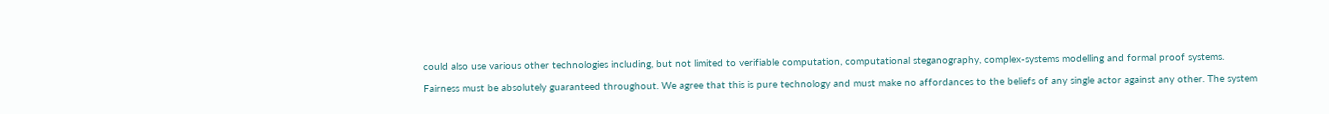could also use various other technologies including, but not limited to verifiable computation, computational steganography, complex-systems modelling and formal proof systems.

Fairness must be absolutely guaranteed throughout. We agree that this is pure technology and must make no affordances to the beliefs of any single actor against any other. The system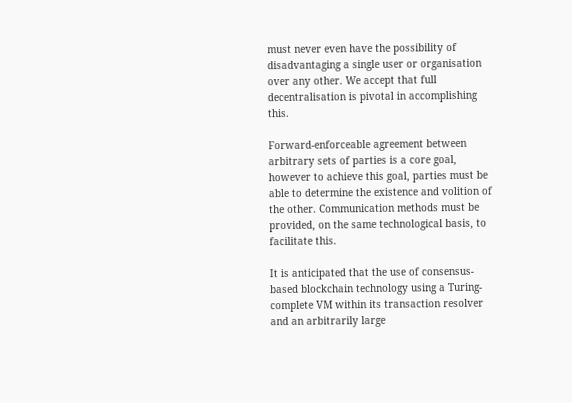must never even have the possibility of disadvantaging a single user or organisation over any other. We accept that full decentralisation is pivotal in accomplishing this.

Forward-enforceable agreement between arbitrary sets of parties is a core goal, however to achieve this goal, parties must be able to determine the existence and volition of the other. Communication methods must be provided, on the same technological basis, to facilitate this.

It is anticipated that the use of consensus-based blockchain technology using a Turing-complete VM within its transaction resolver and an arbitrarily large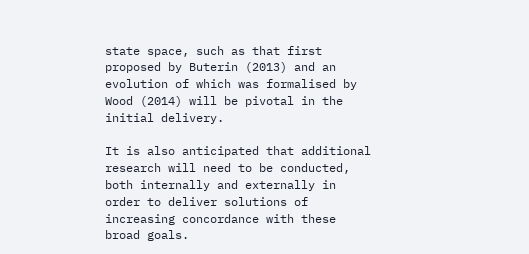state space, such as that first proposed by Buterin (2013) and an evolution of which was formalised by Wood (2014) will be pivotal in the initial delivery.

It is also anticipated that additional research will need to be conducted, both internally and externally in order to deliver solutions of increasing concordance with these broad goals.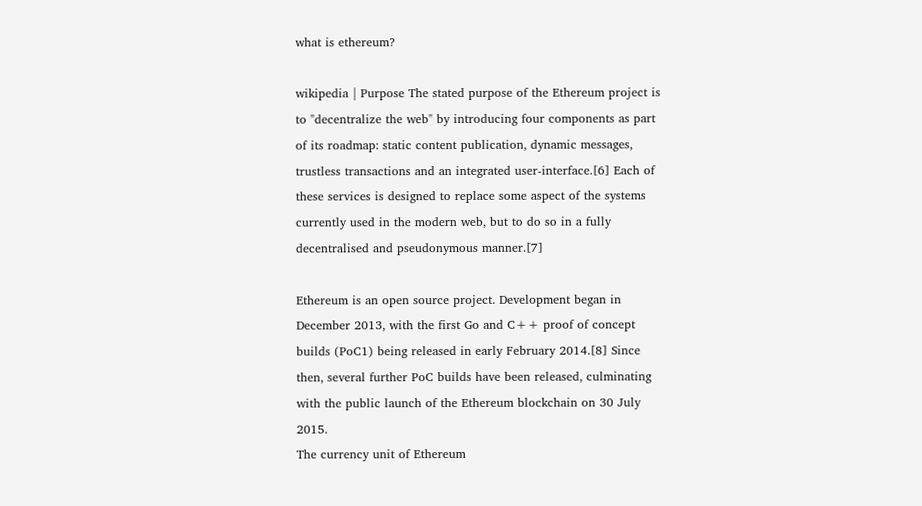what is ethereum?

wikipedia | Purpose The stated purpose of the Ethereum project is to "decentralize the web" by introducing four components as part of its roadmap: static content publication, dynamic messages, trustless transactions and an integrated user-interface.[6] Each of these services is designed to replace some aspect of the systems currently used in the modern web, but to do so in a fully decentralised and pseudonymous manner.[7]

Ethereum is an open source project. Development began in December 2013, with the first Go and C++ proof of concept builds (PoC1) being released in early February 2014.[8] Since then, several further PoC builds have been released, culminating with the public launch of the Ethereum blockchain on 30 July 2015.
The currency unit of Ethereum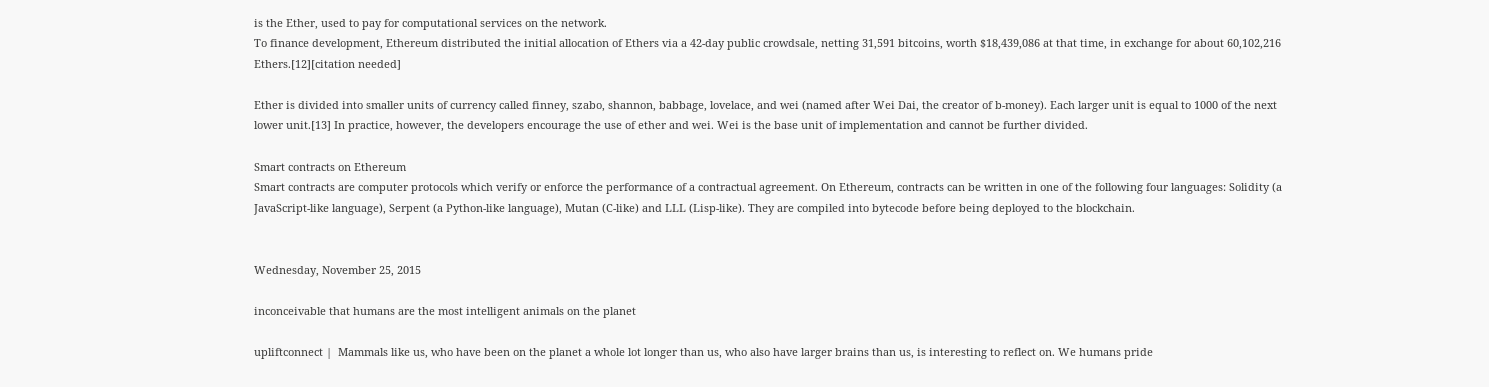is the Ether, used to pay for computational services on the network.
To finance development, Ethereum distributed the initial allocation of Ethers via a 42-day public crowdsale, netting 31,591 bitcoins, worth $18,439,086 at that time, in exchange for about 60,102,216 Ethers.[12][citation needed]

Ether is divided into smaller units of currency called finney, szabo, shannon, babbage, lovelace, and wei (named after Wei Dai, the creator of b-money). Each larger unit is equal to 1000 of the next lower unit.[13] In practice, however, the developers encourage the use of ether and wei. Wei is the base unit of implementation and cannot be further divided.

Smart contracts on Ethereum
Smart contracts are computer protocols which verify or enforce the performance of a contractual agreement. On Ethereum, contracts can be written in one of the following four languages: Solidity (a JavaScript-like language), Serpent (a Python-like language), Mutan (C-like) and LLL (Lisp-like). They are compiled into bytecode before being deployed to the blockchain.


Wednesday, November 25, 2015

inconceivable that humans are the most intelligent animals on the planet

upliftconnect |  Mammals like us, who have been on the planet a whole lot longer than us, who also have larger brains than us, is interesting to reflect on. We humans pride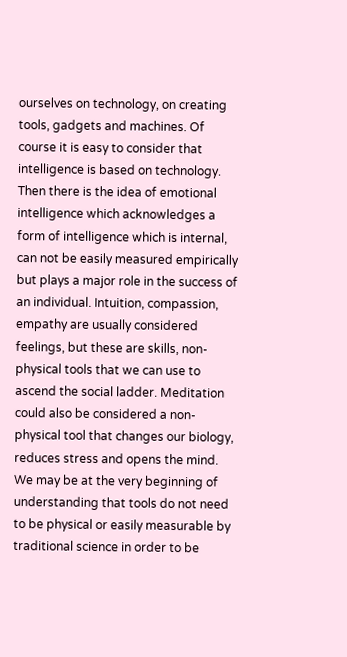ourselves on technology, on creating tools, gadgets and machines. Of course it is easy to consider that intelligence is based on technology. Then there is the idea of emotional intelligence which acknowledges a form of intelligence which is internal, can not be easily measured empirically but plays a major role in the success of an individual. Intuition, compassion, empathy are usually considered feelings, but these are skills, non-physical tools that we can use to ascend the social ladder. Meditation could also be considered a non-physical tool that changes our biology, reduces stress and opens the mind. We may be at the very beginning of understanding that tools do not need to be physical or easily measurable by traditional science in order to be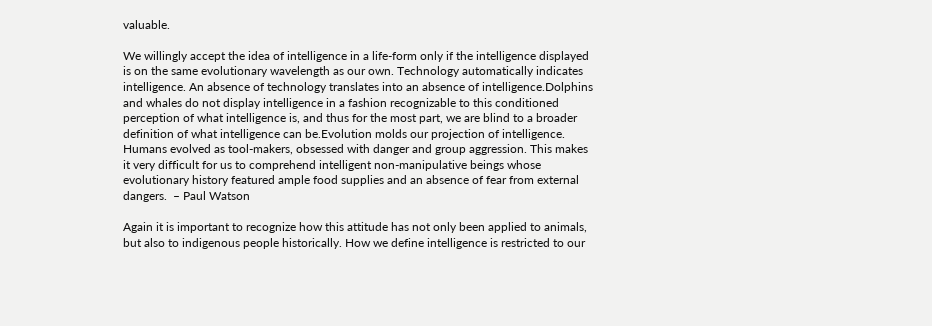valuable.

We willingly accept the idea of intelligence in a life-form only if the intelligence displayed is on the same evolutionary wavelength as our own. Technology automatically indicates intelligence. An absence of technology translates into an absence of intelligence.Dolphins and whales do not display intelligence in a fashion recognizable to this conditioned perception of what intelligence is, and thus for the most part, we are blind to a broader definition of what intelligence can be.Evolution molds our projection of intelligence. Humans evolved as tool-makers, obsessed with danger and group aggression. This makes it very difficult for us to comprehend intelligent non-manipulative beings whose evolutionary history featured ample food supplies and an absence of fear from external dangers.  – Paul Watson

Again it is important to recognize how this attitude has not only been applied to animals, but also to indigenous people historically. How we define intelligence is restricted to our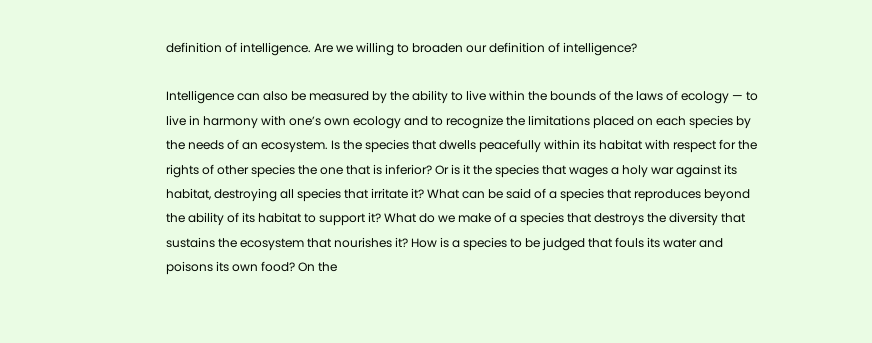definition of intelligence. Are we willing to broaden our definition of intelligence?

Intelligence can also be measured by the ability to live within the bounds of the laws of ecology — to live in harmony with one’s own ecology and to recognize the limitations placed on each species by the needs of an ecosystem. Is the species that dwells peacefully within its habitat with respect for the rights of other species the one that is inferior? Or is it the species that wages a holy war against its habitat, destroying all species that irritate it? What can be said of a species that reproduces beyond the ability of its habitat to support it? What do we make of a species that destroys the diversity that sustains the ecosystem that nourishes it? How is a species to be judged that fouls its water and poisons its own food? On the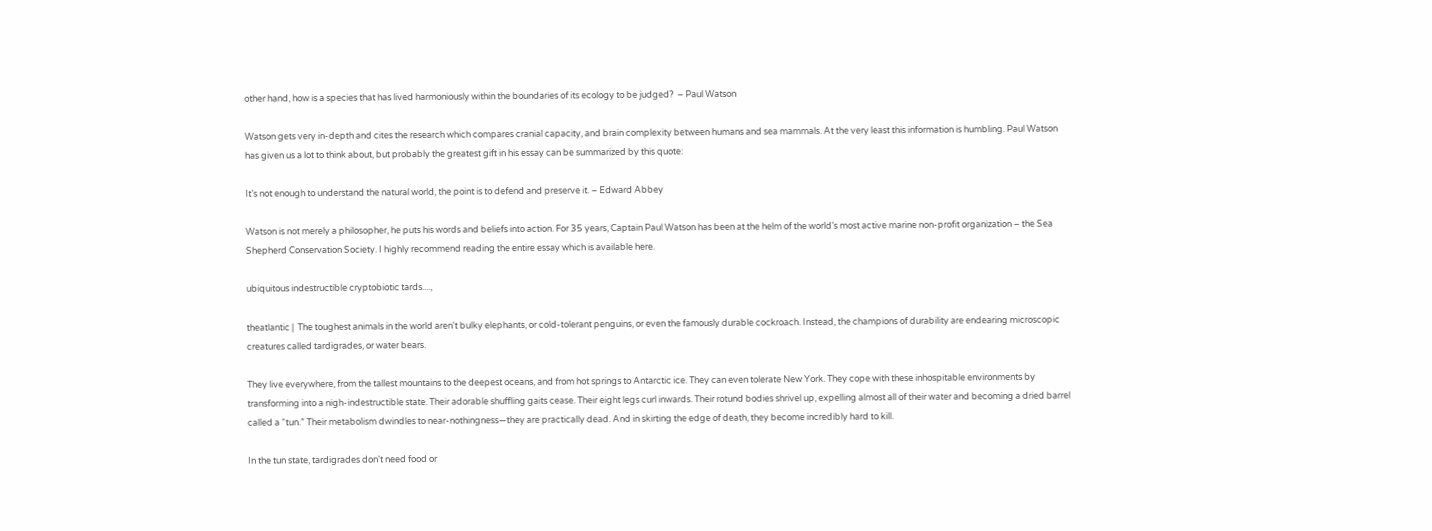other hand, how is a species that has lived harmoniously within the boundaries of its ecology to be judged?  – Paul Watson

Watson gets very in-depth and cites the research which compares cranial capacity, and brain complexity between humans and sea mammals. At the very least this information is humbling. Paul Watson has given us a lot to think about, but probably the greatest gift in his essay can be summarized by this quote:

It’s not enough to understand the natural world, the point is to defend and preserve it. – Edward Abbey

Watson is not merely a philosopher, he puts his words and beliefs into action. For 35 years, Captain Paul Watson has been at the helm of the world’s most active marine non-profit organization – the Sea Shepherd Conservation Society. I highly recommend reading the entire essay which is available here.

ubiquitous indestructible cryptobiotic tards....,

theatlantic |  The toughest animals in the world aren't bulky elephants, or cold-tolerant penguins, or even the famously durable cockroach. Instead, the champions of durability are endearing microscopic creatures called tardigrades, or water bears.

They live everywhere, from the tallest mountains to the deepest oceans, and from hot springs to Antarctic ice. They can even tolerate New York. They cope with these inhospitable environments by transforming into a nigh-indestructible state. Their adorable shuffling gaits cease. Their eight legs curl inwards. Their rotund bodies shrivel up, expelling almost all of their water and becoming a dried barrel called a “tun.” Their metabolism dwindles to near-nothingness—they are practically dead. And in skirting the edge of death, they become incredibly hard to kill.

In the tun state, tardigrades don't need food or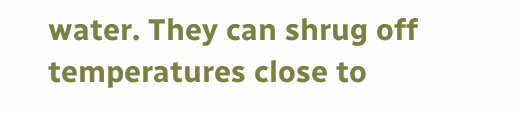water. They can shrug off temperatures close to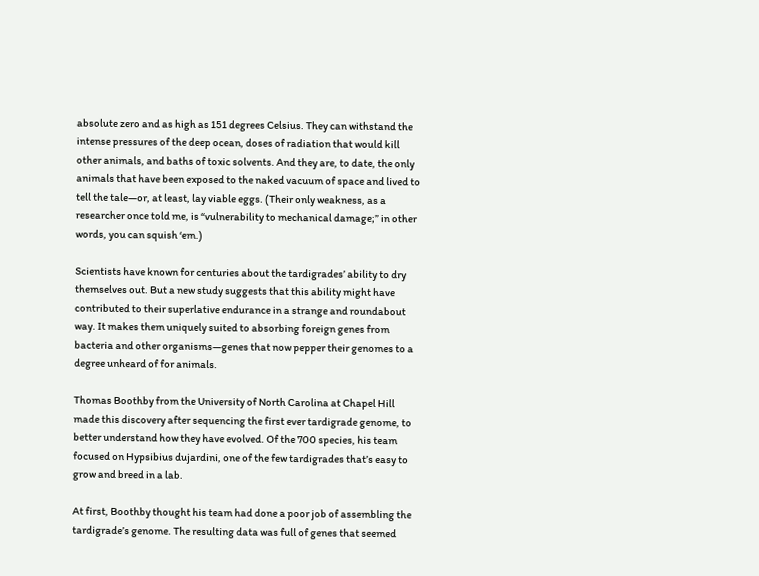absolute zero and as high as 151 degrees Celsius. They can withstand the intense pressures of the deep ocean, doses of radiation that would kill other animals, and baths of toxic solvents. And they are, to date, the only animals that have been exposed to the naked vacuum of space and lived to tell the tale—or, at least, lay viable eggs. (Their only weakness, as a researcher once told me, is “vulnerability to mechanical damage;” in other words, you can squish ‘em.)

Scientists have known for centuries about the tardigrades’ ability to dry themselves out. But a new study suggests that this ability might have contributed to their superlative endurance in a strange and roundabout way. It makes them uniquely suited to absorbing foreign genes from bacteria and other organisms—genes that now pepper their genomes to a degree unheard of for animals.

Thomas Boothby from the University of North Carolina at Chapel Hill made this discovery after sequencing the first ever tardigrade genome, to better understand how they have evolved. Of the 700 species, his team focused on Hypsibius dujardini, one of the few tardigrades that’s easy to grow and breed in a lab.

At first, Boothby thought his team had done a poor job of assembling the tardigrade’s genome. The resulting data was full of genes that seemed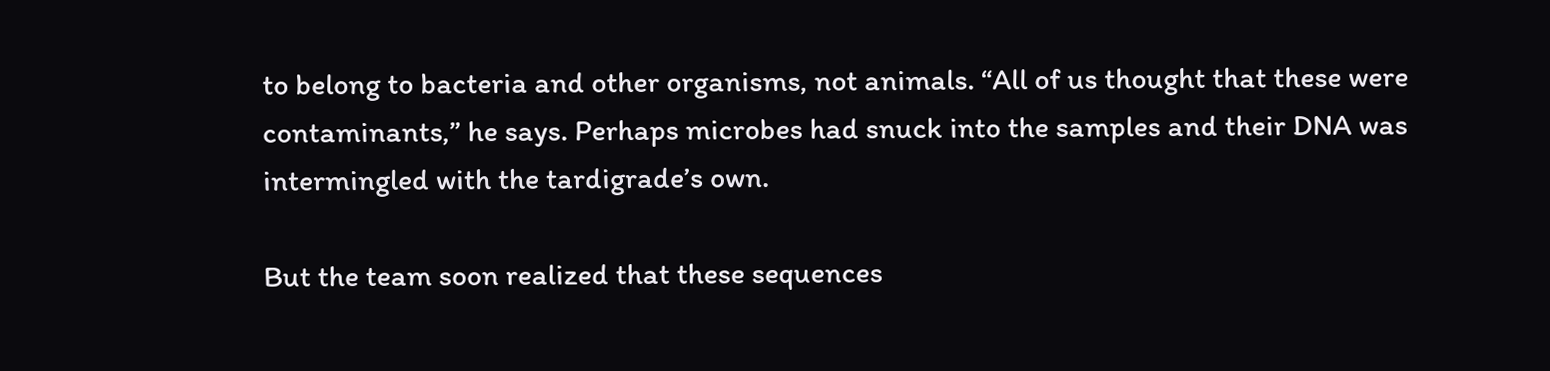to belong to bacteria and other organisms, not animals. “All of us thought that these were contaminants,” he says. Perhaps microbes had snuck into the samples and their DNA was intermingled with the tardigrade’s own.

But the team soon realized that these sequences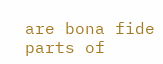are bona fide parts of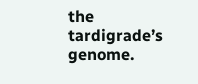the tardigrade’s genome.